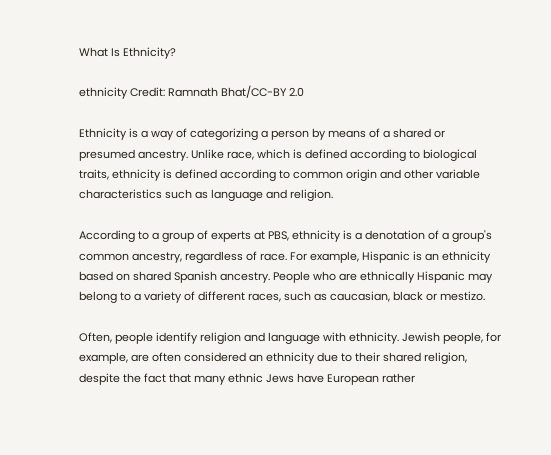What Is Ethnicity?

ethnicity Credit: Ramnath Bhat/CC-BY 2.0

Ethnicity is a way of categorizing a person by means of a shared or presumed ancestry. Unlike race, which is defined according to biological traits, ethnicity is defined according to common origin and other variable characteristics such as language and religion.

According to a group of experts at PBS, ethnicity is a denotation of a group's common ancestry, regardless of race. For example, Hispanic is an ethnicity based on shared Spanish ancestry. People who are ethnically Hispanic may belong to a variety of different races, such as caucasian, black or mestizo.

Often, people identify religion and language with ethnicity. Jewish people, for example, are often considered an ethnicity due to their shared religion, despite the fact that many ethnic Jews have European rather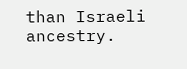than Israeli ancestry.